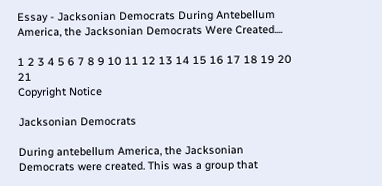Essay - Jacksonian Democrats During Antebellum America, the Jacksonian Democrats Were Created....

1 2 3 4 5 6 7 8 9 10 11 12 13 14 15 16 17 18 19 20 21
Copyright Notice

Jacksonian Democrats

During antebellum America, the Jacksonian Democrats were created. This was a group that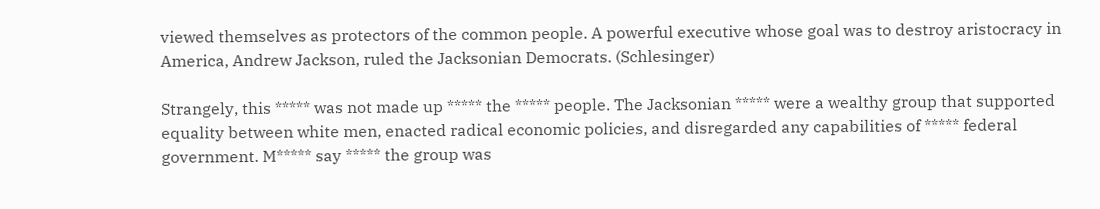viewed themselves as protectors of the common people. A powerful executive whose goal was to destroy aristocracy in America, Andrew Jackson, ruled the Jacksonian Democrats. (Schlesinger)

Strangely, this ***** was not made up ***** the ***** people. The Jacksonian ***** were a wealthy group that supported equality between white men, enacted radical economic policies, and disregarded any capabilities of ***** federal government. M***** say ***** the group was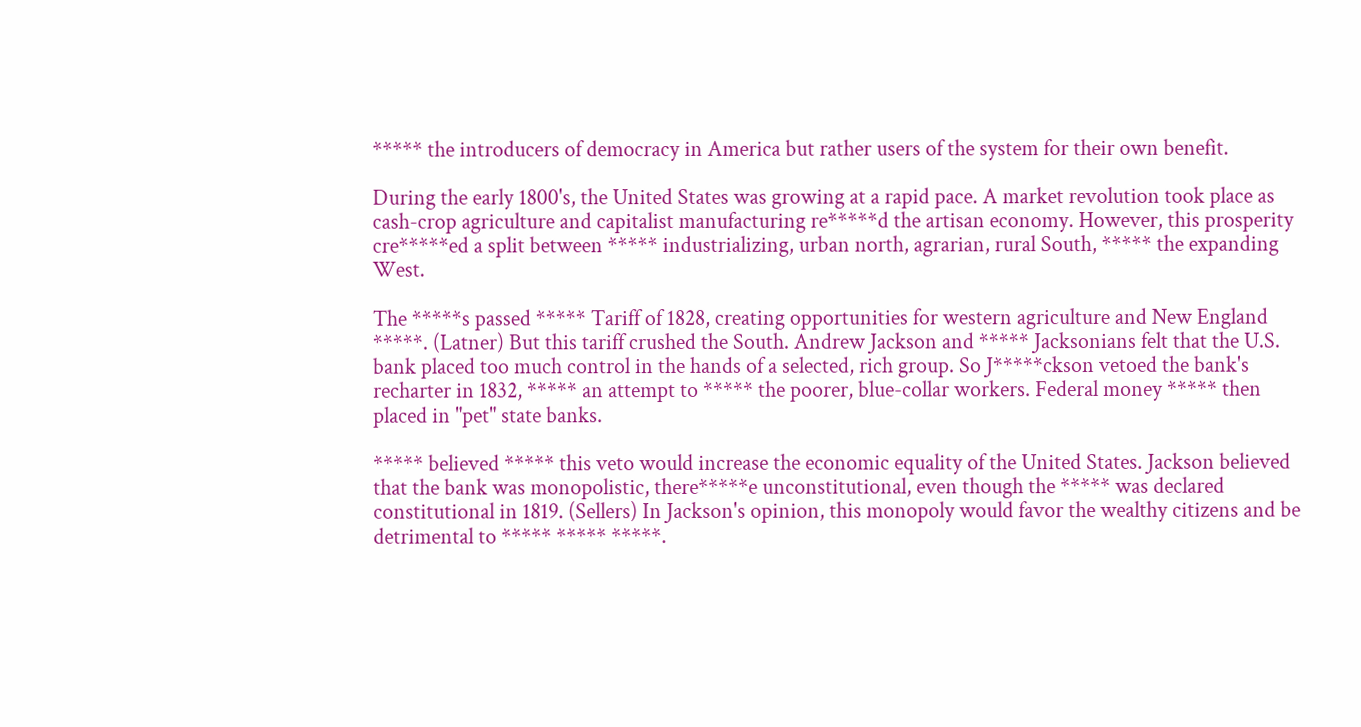***** the introducers of democracy in America but rather users of the system for their own benefit.

During the early 1800's, the United States was growing at a rapid pace. A market revolution took place as cash-crop agriculture and capitalist manufacturing re*****d the artisan economy. However, this prosperity cre*****ed a split between ***** industrializing, urban north, agrarian, rural South, ***** the expanding West.

The *****s passed ***** Tariff of 1828, creating opportunities for western agriculture and New England *****. (Latner) But this tariff crushed the South. Andrew Jackson and ***** Jacksonians felt that the U.S. bank placed too much control in the hands of a selected, rich group. So J*****ckson vetoed the bank's recharter in 1832, ***** an attempt to ***** the poorer, blue-collar workers. Federal money ***** then placed in "pet" state banks.

***** believed ***** this veto would increase the economic equality of the United States. Jackson believed that the bank was monopolistic, there*****e unconstitutional, even though the ***** was declared constitutional in 1819. (Sellers) In Jackson's opinion, this monopoly would favor the wealthy citizens and be detrimental to ***** ***** *****.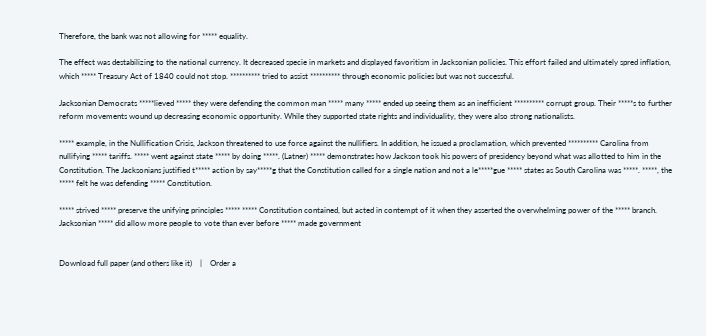Therefore, the bank was not allowing for ***** equality.

The effect was destabilizing to the national currency. It decreased specie in markets and displayed favoritism in Jacksonian policies. This effort failed and ultimately spred inflation, which ***** Treasury Act of 1840 could not stop. ********** tried to assist ********** through economic policies but was not successful.

Jacksonian Democrats *****lieved ***** they were defending the common man ***** many ***** ended up seeing them as an inefficient ********** corrupt group. Their *****s to further reform movements wound up decreasing economic opportunity. While they supported state rights and individuality, they were also strong nationalists.

***** example, in the Nullification Crisis, Jackson threatened to use force against the nullifiers. In addition, he issued a proclamation, which prevented ********** Carolina from nullifying ***** tariffs. ***** went against state ***** by doing *****. (Latner) ***** demonstrates how Jackson took his powers of presidency beyond what was allotted to him in the Constitution. The Jacksonians justified t***** action by say*****g that the Constitution called for a single nation and not a le*****gue ***** states as South Carolina was *****. *****, the ***** felt he was defending ***** Constitution.

***** strived ***** preserve the unifying principles ***** ***** Constitution contained, but acted in contempt of it when they asserted the overwhelming power of the ***** branch. Jacksonian ***** did allow more people to vote than ever before ***** made government


Download full paper (and others like it)    |    Order a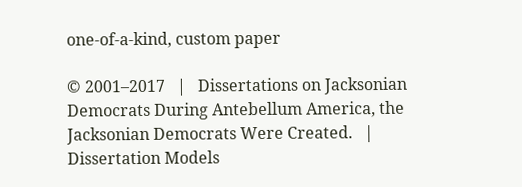one-of-a-kind, custom paper

© 2001–2017   |   Dissertations on Jacksonian Democrats During Antebellum America, the Jacksonian Democrats Were Created.   |   Dissertation Models